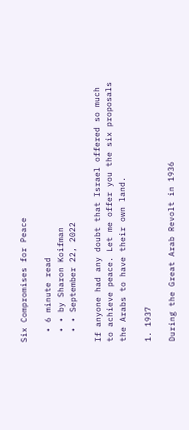Six Compromises for Peace

  • 6 minute read
  • • by Sharon Koifman
  • • September 22, 2022

If anyone had any doubt that Israel offered so much to achieve peace. Let me offer you the six proposals the Arabs to have their own land.

1. 1937

During the Great Arab Revolt in 1936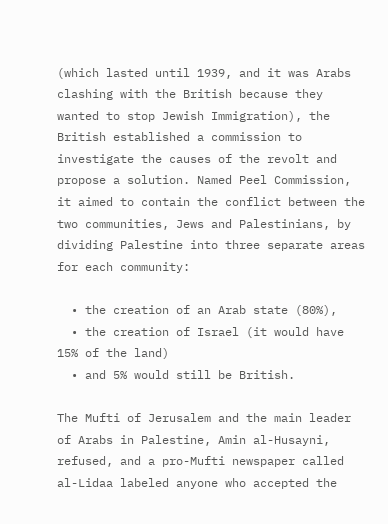(which lasted until 1939, and it was Arabs clashing with the British because they wanted to stop Jewish Immigration), the British established a commission to investigate the causes of the revolt and propose a solution. Named Peel Commission, it aimed to contain the conflict between the two communities, Jews and Palestinians, by dividing Palestine into three separate areas for each community:

  • the creation of an Arab state (80%),
  • the creation of Israel (it would have 15% of the land)
  • and 5% would still be British.

The Mufti of Jerusalem and the main leader of Arabs in Palestine, Amin al-Husayni, refused, and a pro-Mufti newspaper called al-Lidaa labeled anyone who accepted the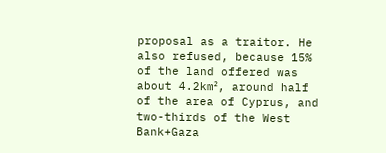proposal as a traitor. He also refused, because 15% of the land offered was about 4.2km², around half of the area of Cyprus, and two-thirds of the West Bank+Gaza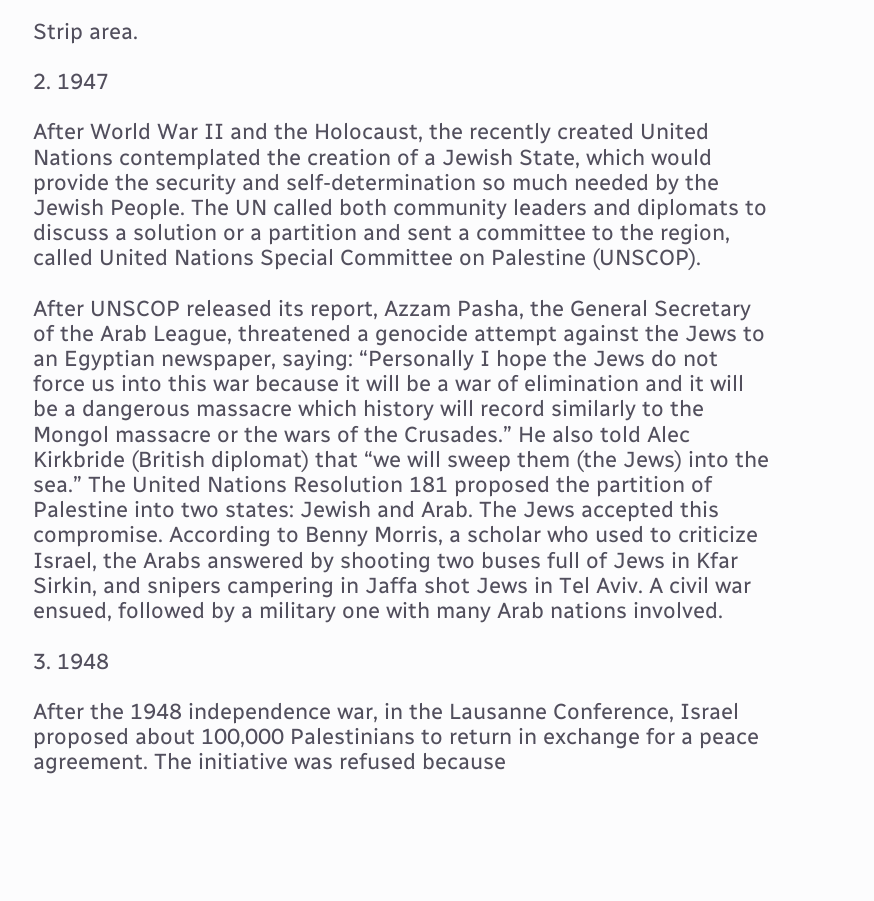Strip area.

2. 1947

After World War II and the Holocaust, the recently created United Nations contemplated the creation of a Jewish State, which would provide the security and self-determination so much needed by the Jewish People. The UN called both community leaders and diplomats to discuss a solution or a partition and sent a committee to the region, called United Nations Special Committee on Palestine (UNSCOP).

After UNSCOP released its report, Azzam Pasha, the General Secretary of the Arab League, threatened a genocide attempt against the Jews to an Egyptian newspaper, saying: “Personally I hope the Jews do not force us into this war because it will be a war of elimination and it will be a dangerous massacre which history will record similarly to the Mongol massacre or the wars of the Crusades.” He also told Alec Kirkbride (British diplomat) that “we will sweep them (the Jews) into the sea.” The United Nations Resolution 181 proposed the partition of Palestine into two states: Jewish and Arab. The Jews accepted this compromise. According to Benny Morris, a scholar who used to criticize Israel, the Arabs answered by shooting two buses full of Jews in Kfar Sirkin, and snipers campering in Jaffa shot Jews in Tel Aviv. A civil war ensued, followed by a military one with many Arab nations involved.

3. 1948

After the 1948 independence war, in the Lausanne Conference, Israel proposed about 100,000 Palestinians to return in exchange for a peace agreement. The initiative was refused because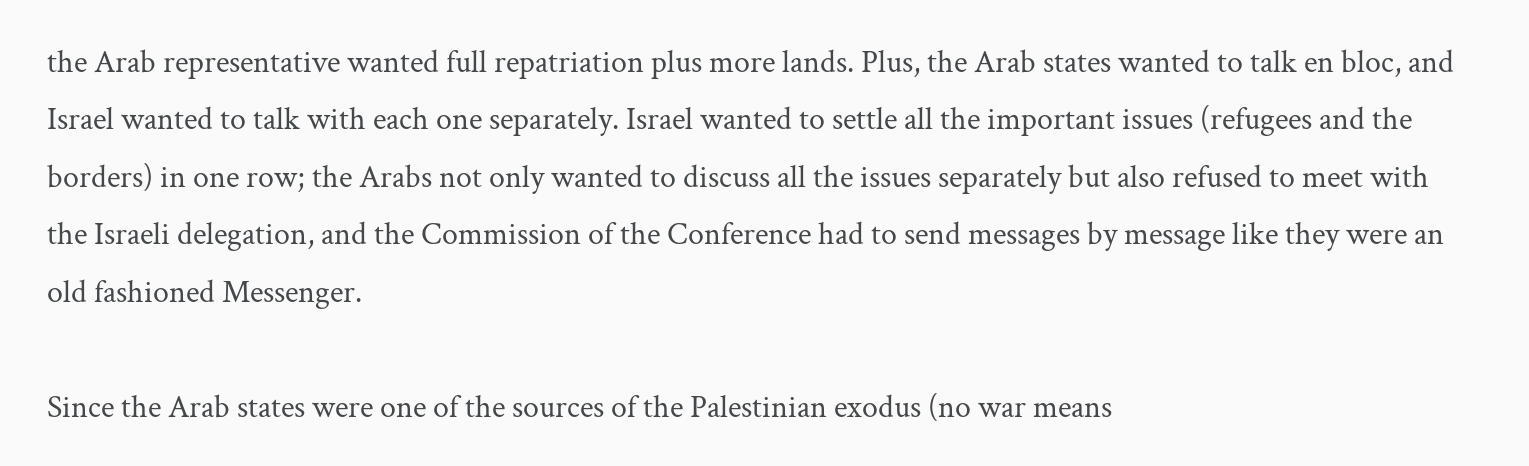the Arab representative wanted full repatriation plus more lands. Plus, the Arab states wanted to talk en bloc, and Israel wanted to talk with each one separately. Israel wanted to settle all the important issues (refugees and the borders) in one row; the Arabs not only wanted to discuss all the issues separately but also refused to meet with the Israeli delegation, and the Commission of the Conference had to send messages by message like they were an old fashioned Messenger.

Since the Arab states were one of the sources of the Palestinian exodus (no war means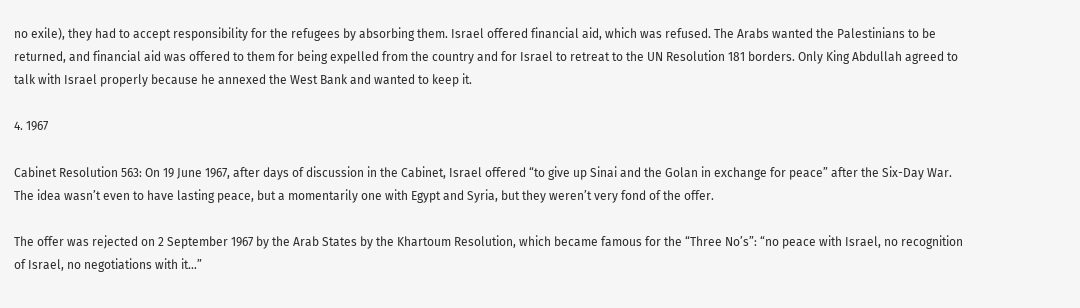no exile), they had to accept responsibility for the refugees by absorbing them. Israel offered financial aid, which was refused. The Arabs wanted the Palestinians to be returned, and financial aid was offered to them for being expelled from the country and for Israel to retreat to the UN Resolution 181 borders. Only King Abdullah agreed to talk with Israel properly because he annexed the West Bank and wanted to keep it.

4. 1967

Cabinet Resolution 563: On 19 June 1967, after days of discussion in the Cabinet, Israel offered “to give up Sinai and the Golan in exchange for peace” after the Six-Day War. The idea wasn’t even to have lasting peace, but a momentarily one with Egypt and Syria, but they weren’t very fond of the offer.

The offer was rejected on 2 September 1967 by the Arab States by the Khartoum Resolution, which became famous for the “Three No’s”: “no peace with Israel, no recognition of Israel, no negotiations with it…”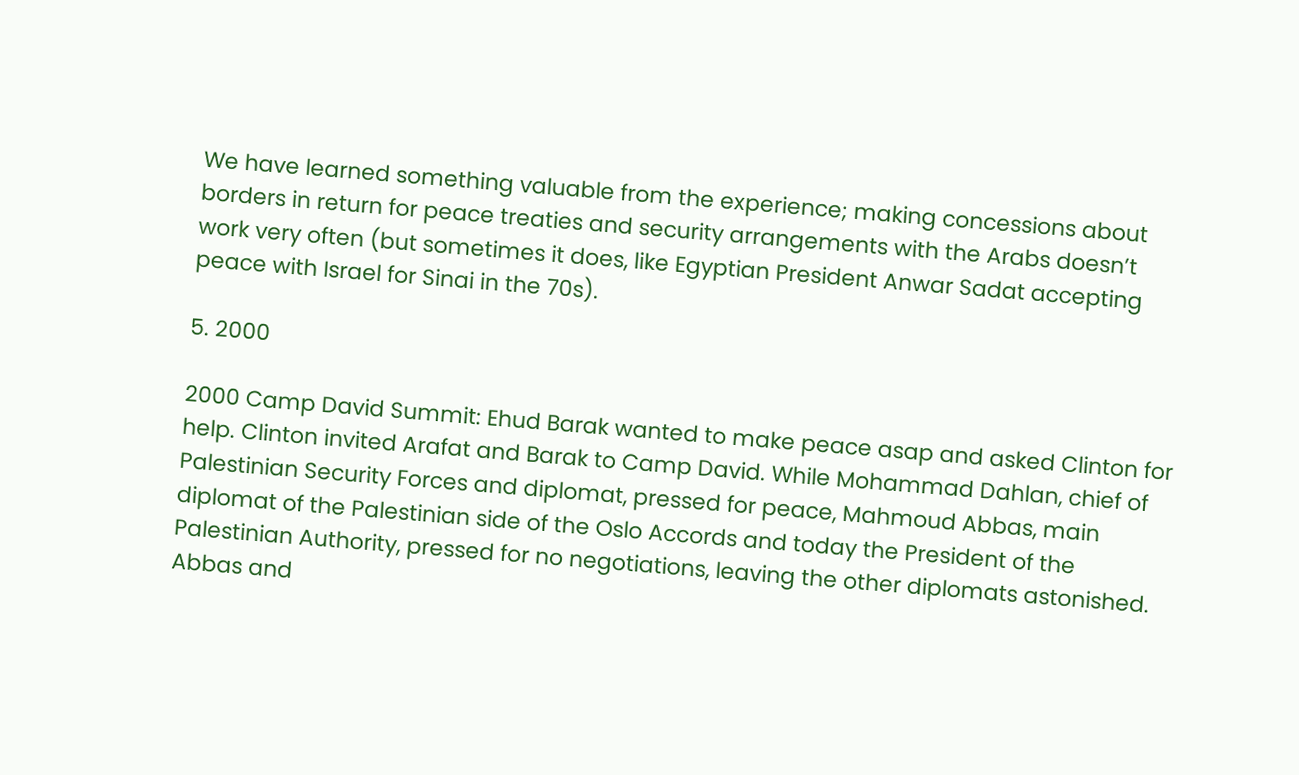We have learned something valuable from the experience; making concessions about borders in return for peace treaties and security arrangements with the Arabs doesn’t work very often (but sometimes it does, like Egyptian President Anwar Sadat accepting peace with Israel for Sinai in the 70s).

5. 2000

2000 Camp David Summit: Ehud Barak wanted to make peace asap and asked Clinton for help. Clinton invited Arafat and Barak to Camp David. While Mohammad Dahlan, chief of Palestinian Security Forces and diplomat, pressed for peace, Mahmoud Abbas, main diplomat of the Palestinian side of the Oslo Accords and today the President of the Palestinian Authority, pressed for no negotiations, leaving the other diplomats astonished. Abbas and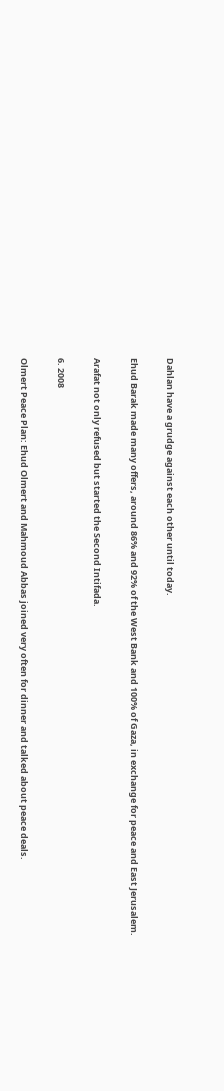Dahlan have a grudge against each other until today.

Ehud Barak made many offers, around 86% and 92% of the West Bank and 100% of Gaza, in exchange for peace and East Jerusalem.

Arafat not only refused but started the Second Intifada.

6. 2008

Olmert Peace Plan: Ehud Olmert and Mahmoud Abbas joined very often for dinner and talked about peace deals.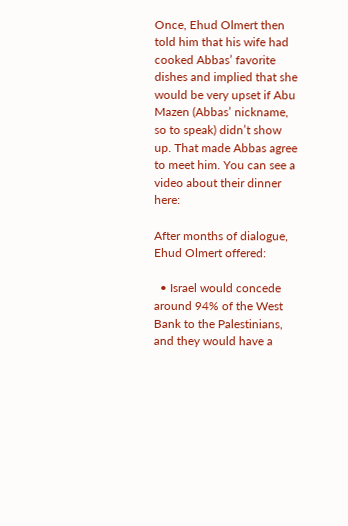Once, Ehud Olmert then told him that his wife had cooked Abbas’ favorite dishes and implied that she would be very upset if Abu Mazen (Abbas’ nickname, so to speak) didn’t show up. That made Abbas agree to meet him. You can see a video about their dinner here:

After months of dialogue, Ehud Olmert offered:

  • Israel would concede around 94% of the West Bank to the Palestinians, and they would have a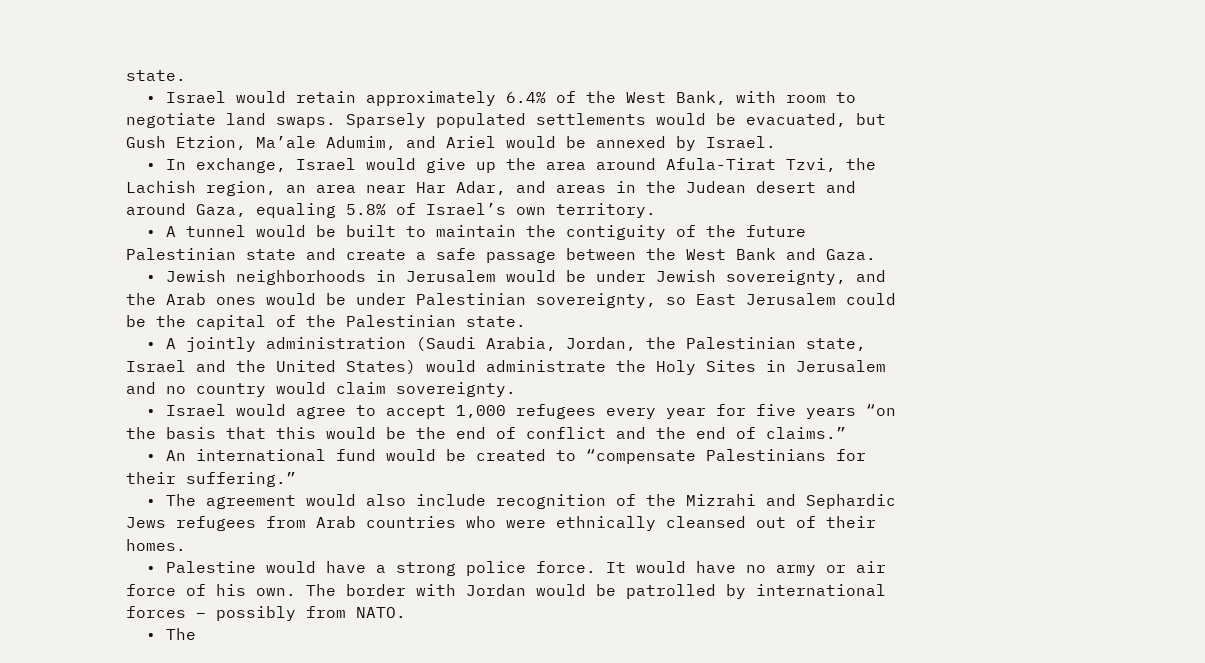state.
  • Israel would retain approximately 6.4% of the West Bank, with room to negotiate land swaps. Sparsely populated settlements would be evacuated, but Gush Etzion, Ma’ale Adumim, and Ariel would be annexed by Israel.
  • In exchange, Israel would give up the area around Afula-Tirat Tzvi, the Lachish region, an area near Har Adar, and areas in the Judean desert and around Gaza, equaling 5.8% of Israel’s own territory.
  • A tunnel would be built to maintain the contiguity of the future Palestinian state and create a safe passage between the West Bank and Gaza.
  • Jewish neighborhoods in Jerusalem would be under Jewish sovereignty, and the Arab ones would be under Palestinian sovereignty, so East Jerusalem could be the capital of the Palestinian state.
  • A jointly administration (Saudi Arabia, Jordan, the Palestinian state, Israel and the United States) would administrate the Holy Sites in Jerusalem and no country would claim sovereignty.
  • Israel would agree to accept 1,000 refugees every year for five years “on the basis that this would be the end of conflict and the end of claims.”
  • An international fund would be created to “compensate Palestinians for their suffering.”
  • The agreement would also include recognition of the Mizrahi and Sephardic Jews refugees from Arab countries who were ethnically cleansed out of their homes.
  • Palestine would have a strong police force. It would have no army or air force of his own. The border with Jordan would be patrolled by international forces – possibly from NATO.
  • The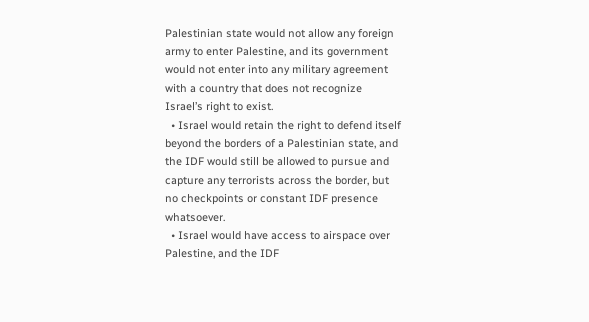Palestinian state would not allow any foreign army to enter Palestine, and its government would not enter into any military agreement with a country that does not recognize Israel’s right to exist.
  • Israel would retain the right to defend itself beyond the borders of a Palestinian state, and the IDF would still be allowed to pursue and capture any terrorists across the border, but no checkpoints or constant IDF presence whatsoever.
  • Israel would have access to airspace over Palestine, and the IDF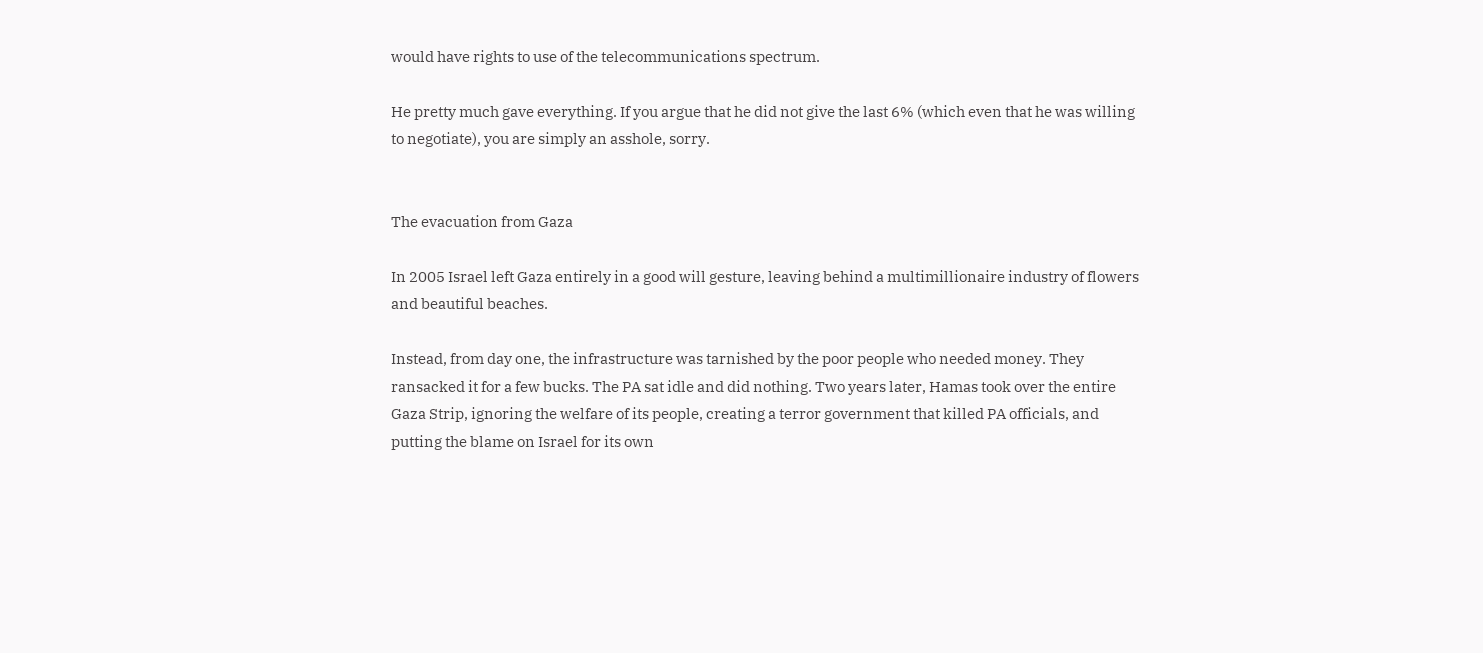would have rights to use of the telecommunications spectrum.

He pretty much gave everything. If you argue that he did not give the last 6% (which even that he was willing to negotiate), you are simply an asshole, sorry.


The evacuation from Gaza

In 2005 Israel left Gaza entirely in a good will gesture, leaving behind a multimillionaire industry of flowers and beautiful beaches.

Instead, from day one, the infrastructure was tarnished by the poor people who needed money. They ransacked it for a few bucks. The PA sat idle and did nothing. Two years later, Hamas took over the entire Gaza Strip, ignoring the welfare of its people, creating a terror government that killed PA officials, and putting the blame on Israel for its own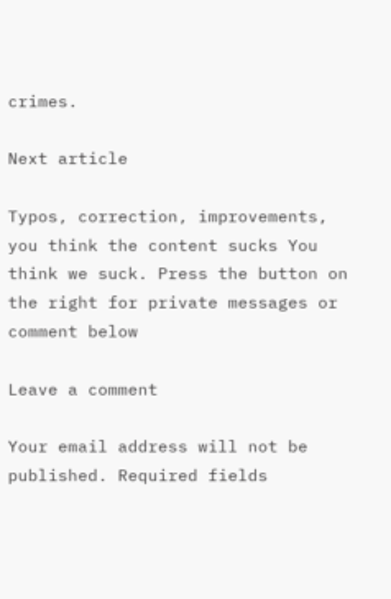crimes.

Next article

Typos, correction, improvements, you think the content sucks You think we suck. Press the button on the right for private messages or comment below

Leave a comment

Your email address will not be published. Required fields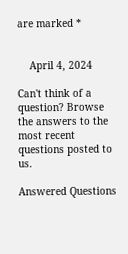are marked *


    April 4, 2024

Can't think of a question? Browse the answers to the most recent questions posted to us.

Answered Questions